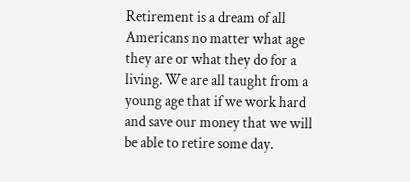Retirement is a dream of all Americans no matter what age they are or what they do for a living. We are all taught from a young age that if we work hard and save our money that we will be able to retire some day.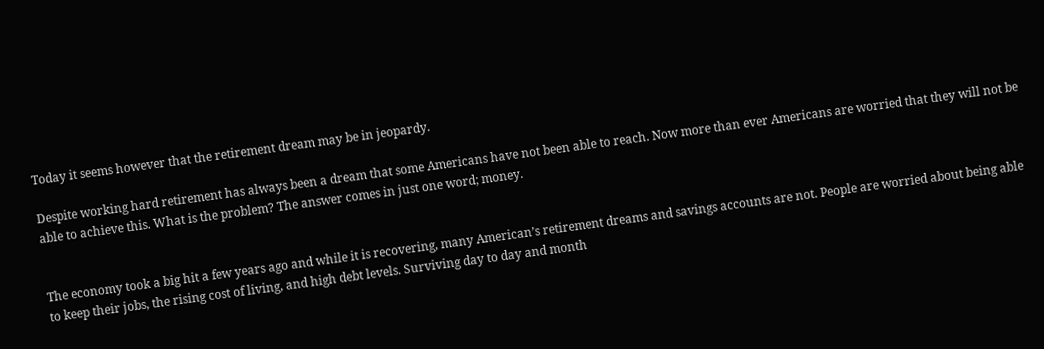Today it seems however that the retirement dream may be in jeopardy.

Despite working hard retirement has always been a dream that some Americans have not been able to reach. Now more than ever Americans are worried that they will not be able to achieve this. What is the problem? The answer comes in just one word; money.


The economy took a big hit a few years ago and while it is recovering, many American’s retirement dreams and savings accounts are not. People are worried about being able to keep their jobs, the rising cost of living, and high debt levels. Surviving day to day and month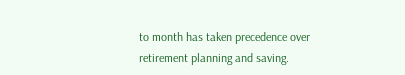to month has taken precedence over retirement planning and saving.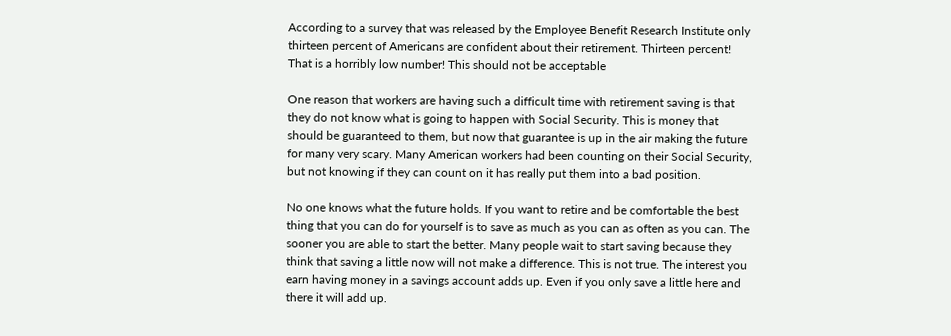According to a survey that was released by the Employee Benefit Research Institute only thirteen percent of Americans are confident about their retirement. Thirteen percent! That is a horribly low number! This should not be acceptable

One reason that workers are having such a difficult time with retirement saving is that they do not know what is going to happen with Social Security. This is money that should be guaranteed to them, but now that guarantee is up in the air making the future for many very scary. Many American workers had been counting on their Social Security, but not knowing if they can count on it has really put them into a bad position.

No one knows what the future holds. If you want to retire and be comfortable the best thing that you can do for yourself is to save as much as you can as often as you can. The sooner you are able to start the better. Many people wait to start saving because they think that saving a little now will not make a difference. This is not true. The interest you earn having money in a savings account adds up. Even if you only save a little here and there it will add up.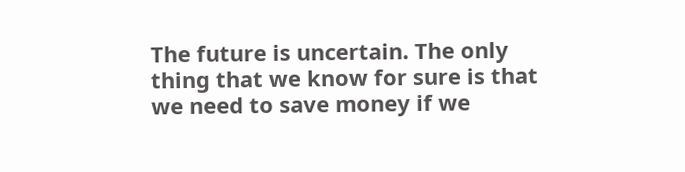The future is uncertain. The only thing that we know for sure is that we need to save money if we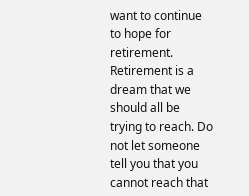want to continue to hope for retirement. Retirement is a dream that we should all be trying to reach. Do not let someone tell you that you cannot reach that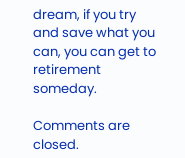dream, if you try and save what you can, you can get to retirement someday.

Comments are closed.